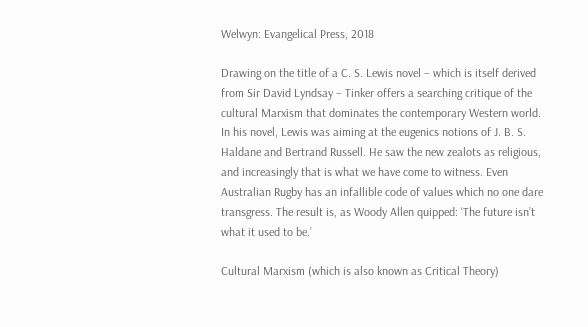Welwyn: Evangelical Press, 2018

Drawing on the title of a C. S. Lewis novel – which is itself derived from Sir David Lyndsay – Tinker offers a searching critique of the cultural Marxism that dominates the contemporary Western world. In his novel, Lewis was aiming at the eugenics notions of J. B. S. Haldane and Bertrand Russell. He saw the new zealots as religious, and increasingly that is what we have come to witness. Even Australian Rugby has an infallible code of values which no one dare transgress. The result is, as Woody Allen quipped: ‘The future isn’t what it used to be.’

Cultural Marxism (which is also known as Critical Theory)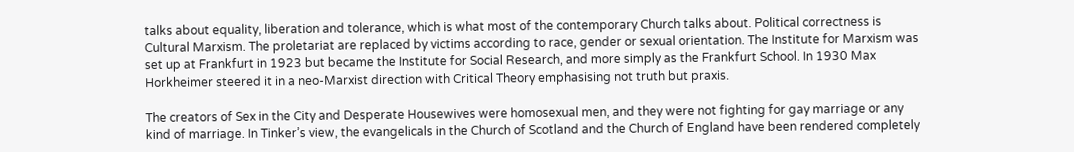talks about equality, liberation and tolerance, which is what most of the contemporary Church talks about. Political correctness is Cultural Marxism. The proletariat are replaced by victims according to race, gender or sexual orientation. The Institute for Marxism was set up at Frankfurt in 1923 but became the Institute for Social Research, and more simply as the Frankfurt School. In 1930 Max Horkheimer steered it in a neo-Marxist direction with Critical Theory emphasising not truth but praxis.

The creators of Sex in the City and Desperate Housewives were homosexual men, and they were not fighting for gay marriage or any kind of marriage. In Tinker’s view, the evangelicals in the Church of Scotland and the Church of England have been rendered completely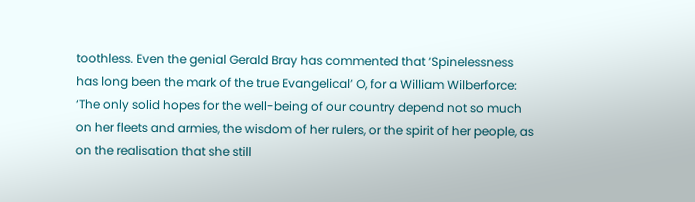toothless. Even the genial Gerald Bray has commented that ‘Spinelessness has long been the mark of the true Evangelical’ O, for a William Wilberforce: ‘The only solid hopes for the well-being of our country depend not so much on her fleets and armies, the wisdom of her rulers, or the spirit of her people, as on the realisation that she still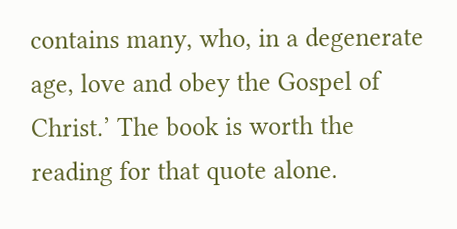contains many, who, in a degenerate age, love and obey the Gospel of Christ.’ The book is worth the reading for that quote alone.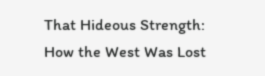That Hideous Strength: How the West Was Lost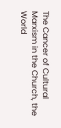The Cancer of Cultural Marxism in the Church, the World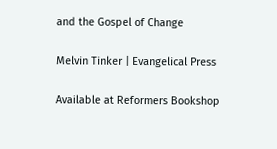and the Gospel of Change

Melvin Tinker | Evangelical Press

Available at Reformers Bookshop